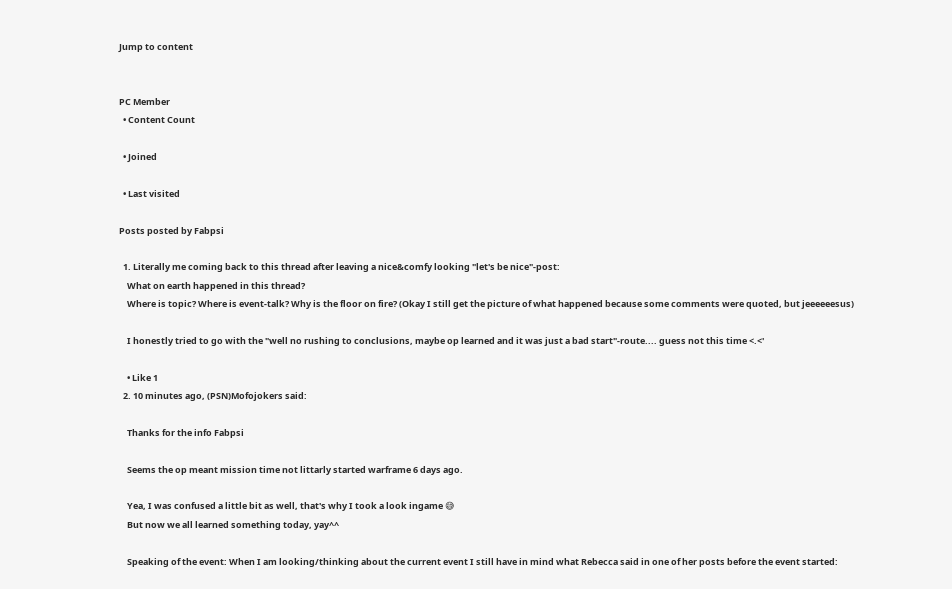Jump to content


PC Member
  • Content Count

  • Joined

  • Last visited

Posts posted by Fabpsi

  1. Literally me coming back to this thread after leaving a nice&comfy looking "let's be nice"-post:
    What on earth happened in this thread?
    Where is topic? Where is event-talk? Why is the floor on fire? (Okay I still get the picture of what happened because some comments were quoted, but jeeeeeesus)

    I honestly tried to go with the "well no rushing to conclusions, maybe op learned and it was just a bad start"-route.... guess not this time <.<'

    • Like 1
  2. 10 minutes ago, (PSN)Mofojokers said:

    Thanks for the info Fabpsi

    Seems the op meant mission time not littarly started warframe 6 days ago.

    Yea, I was confused a little bit as well, that's why I took a look ingame 😅
    But now we all learned something today, yay^^

    Speaking of the event: When I am looking/thinking about the current event I still have in mind what Rebecca said in one of her posts before the event started: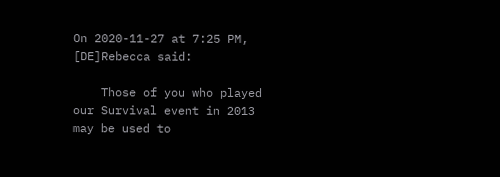On 2020-11-27 at 7:25 PM, [DE]Rebecca said:

    Those of you who played our Survival event in 2013 may be used to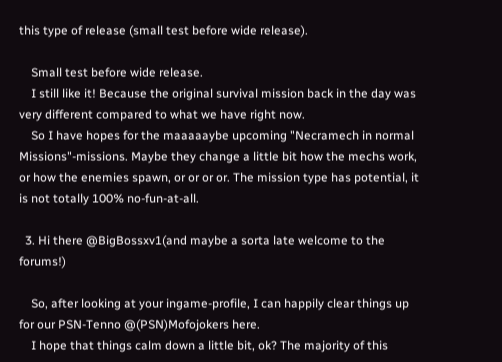this type of release (small test before wide release).

    Small test before wide release.
    I still like it! Because the original survival mission back in the day was very different compared to what we have right now.
    So I have hopes for the maaaaaybe upcoming "Necramech in normal Missions"-missions. Maybe they change a little bit how the mechs work, or how the enemies spawn, or or or or. The mission type has potential, it is not totally 100% no-fun-at-all.

  3. Hi there @BigBossxv1(and maybe a sorta late welcome to the forums!)

    So, after looking at your ingame-profile, I can happily clear things up for our PSN-Tenno @(PSN)Mofojokers here.
    I hope that things calm down a little bit, ok? The majority of this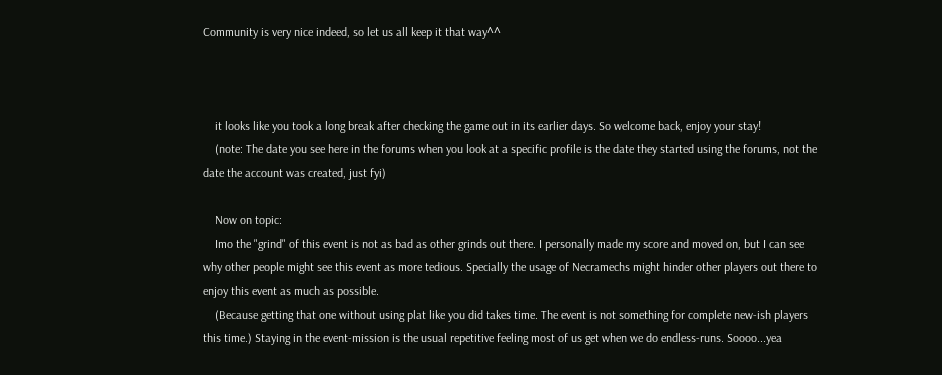Community is very nice indeed, so let us all keep it that way^^



    it looks like you took a long break after checking the game out in its earlier days. So welcome back, enjoy your stay!
    (note: The date you see here in the forums when you look at a specific profile is the date they started using the forums, not the date the account was created, just fyi)

    Now on topic:
    Imo the "grind" of this event is not as bad as other grinds out there. I personally made my score and moved on, but I can see why other people might see this event as more tedious. Specially the usage of Necramechs might hinder other players out there to enjoy this event as much as possible.
    (Because getting that one without using plat like you did takes time. The event is not something for complete new-ish players this time.) Staying in the event-mission is the usual repetitive feeling most of us get when we do endless-runs. Soooo...yea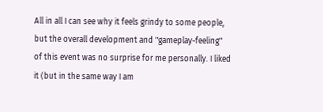All in all I can see why it feels grindy to some people, but the overall development and "gameplay-feeling" of this event was no surprise for me personally. I liked it (but in the same way I am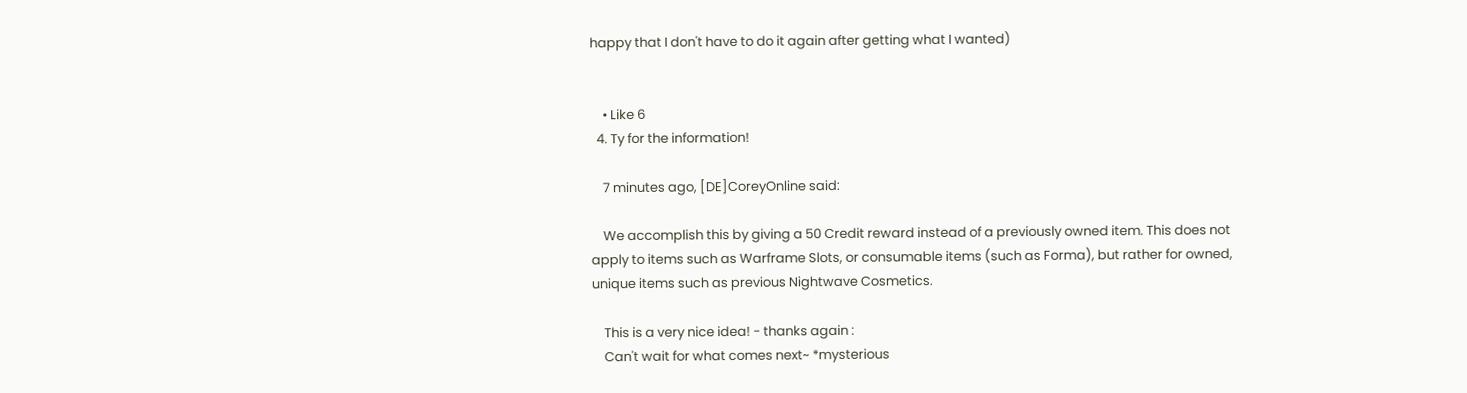happy that I don't have to do it again after getting what I wanted)


    • Like 6
  4. Ty for the information!

    7 minutes ago, [DE]CoreyOnline said:

    We accomplish this by giving a 50 Credit reward instead of a previously owned item. This does not apply to items such as Warframe Slots, or consumable items (such as Forma), but rather for owned, unique items such as previous Nightwave Cosmetics.

    This is a very nice idea! - thanks again :
    Can't wait for what comes next~ *mysterious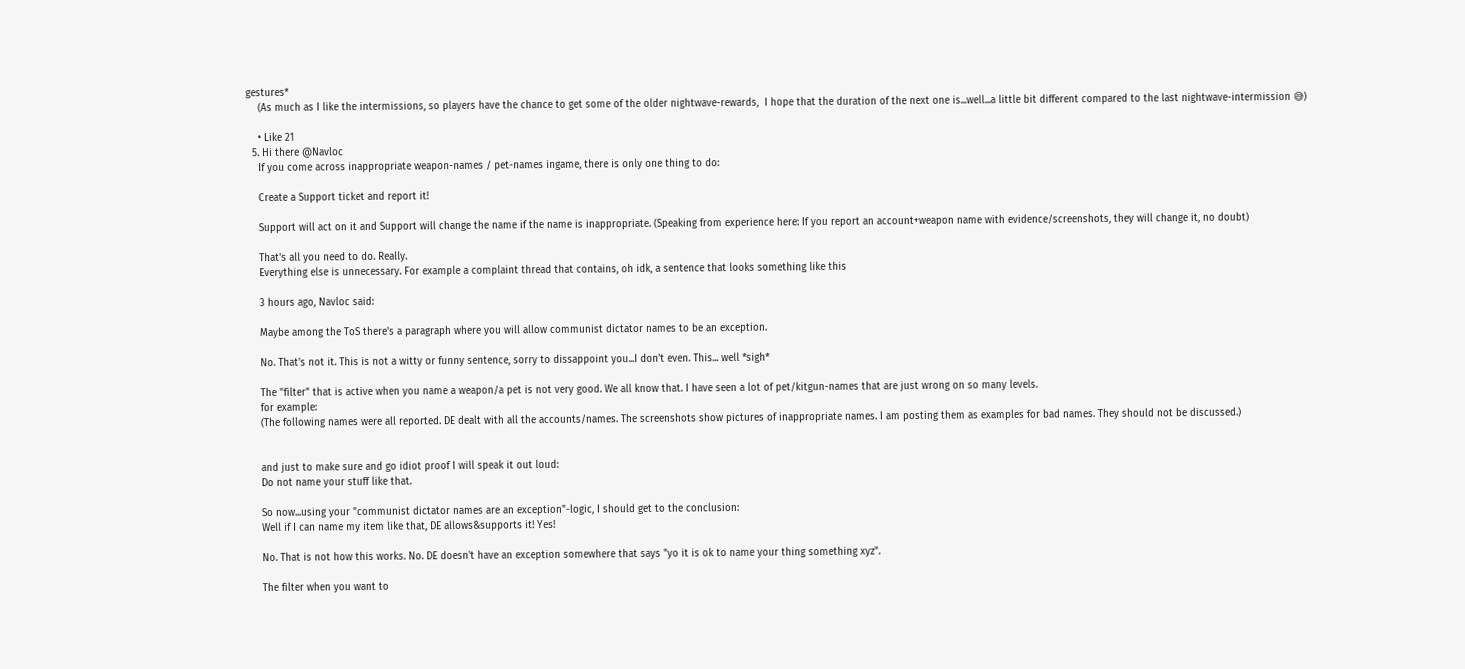gestures*
    (As much as I like the intermissions, so players have the chance to get some of the older nightwave-rewards,  I hope that the duration of the next one is...well...a little bit different compared to the last nightwave-intermission 😅)

    • Like 21
  5. Hi there @Navloc
    If you come across inappropriate weapon-names / pet-names ingame, there is only one thing to do:

    Create a Support ticket and report it!

    Support will act on it and Support will change the name if the name is inappropriate. (Speaking from experience here: If you report an account+weapon name with evidence/screenshots, they will change it, no doubt)

    That's all you need to do. Really.
    Everything else is unnecessary. For example a complaint thread that contains, oh idk, a sentence that looks something like this

    3 hours ago, Navloc said:

    Maybe among the ToS there's a paragraph where you will allow communist dictator names to be an exception.

    No. That's not it. This is not a witty or funny sentence, sorry to dissappoint you...I don't even. This... well *sigh*

    The "filter" that is active when you name a weapon/a pet is not very good. We all know that. I have seen a lot of pet/kitgun-names that are just wrong on so many levels.
    for example:
    (The following names were all reported. DE dealt with all the accounts/names. The screenshots show pictures of inappropriate names. I am posting them as examples for bad names. They should not be discussed.)


    and just to make sure and go idiot proof I will speak it out loud:
    Do not name your stuff like that.

    So now...using your "communist dictator names are an exception"-logic, I should get to the conclusion:
    Well if I can name my item like that, DE allows&supports it! Yes!

    No. That is not how this works. No. DE doesn't have an exception somewhere that says "yo it is ok to name your thing something xyz".

    The filter when you want to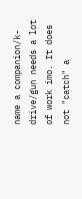name a companion/k-drive/gun needs a lot of work imo. It does not "catch" a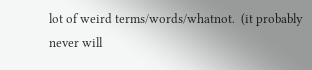lot of weird terms/words/whatnot.  (it probably never will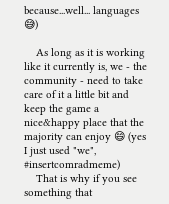because...well... languages 😅)

    As long as it is working like it currently is, we - the community - need to take care of it a little bit and keep the game a nice&happy place that the majority can enjoy 😄 (yes I just used "we", #insertcomradmeme)
    That is why if you see something that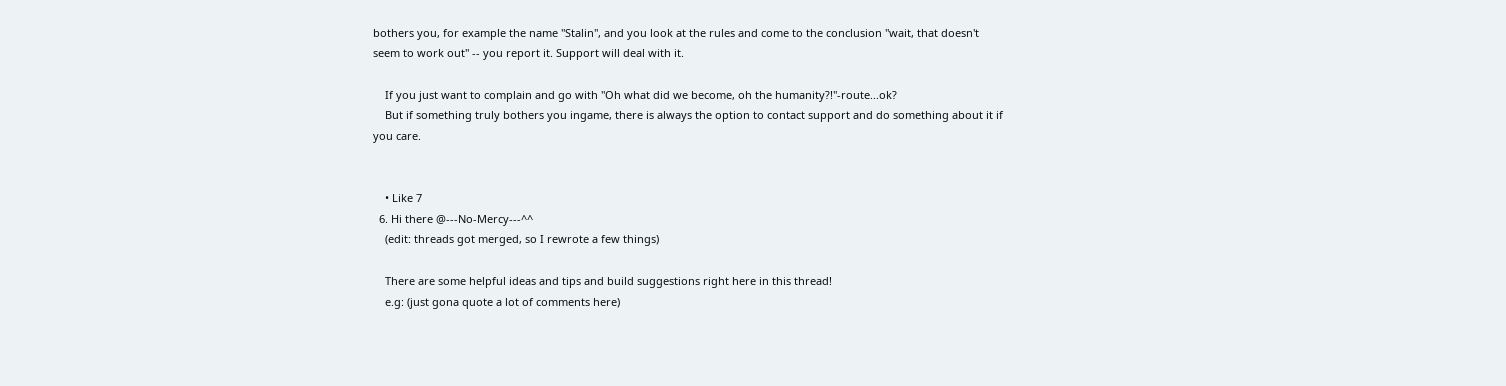bothers you, for example the name "Stalin", and you look at the rules and come to the conclusion "wait, that doesn't seem to work out" -- you report it. Support will deal with it.

    If you just want to complain and go with "Oh what did we become, oh the humanity?!"-route...ok?
    But if something truly bothers you ingame, there is always the option to contact support and do something about it if you care.


    • Like 7
  6. Hi there @---No-Mercy---^^
    (edit: threads got merged, so I rewrote a few things)

    There are some helpful ideas and tips and build suggestions right here in this thread!
    e.g: (just gona quote a lot of comments here)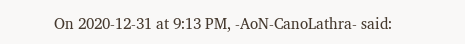On 2020-12-31 at 9:13 PM, -AoN-CanoLathra- said: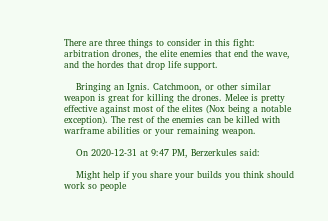There are three things to consider in this fight: arbitration drones, the elite enemies that end the wave, and the hordes that drop life support.

    Bringing an Ignis. Catchmoon, or other similar weapon is great for killing the drones. Melee is pretty effective against most of the elites (Nox being a notable exception). The rest of the enemies can be killed with warframe abilities or your remaining weapon.

    On 2020-12-31 at 9:47 PM, Berzerkules said:

    Might help if you share your builds you think should work so people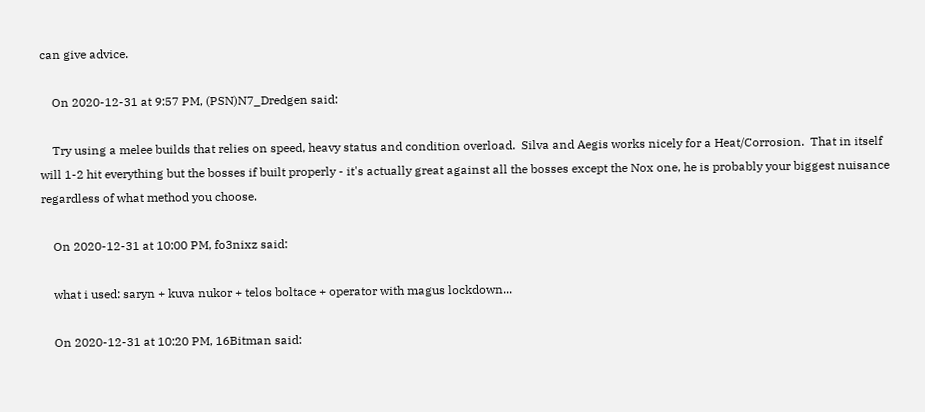can give advice.

    On 2020-12-31 at 9:57 PM, (PSN)N7_Dredgen said:

    Try using a melee builds that relies on speed, heavy status and condition overload.  Silva and Aegis works nicely for a Heat/Corrosion.  That in itself will 1-2 hit everything but the bosses if built properly - it's actually great against all the bosses except the Nox one, he is probably your biggest nuisance regardless of what method you choose.

    On 2020-12-31 at 10:00 PM, fo3nixz said:

    what i used: saryn + kuva nukor + telos boltace + operator with magus lockdown...

    On 2020-12-31 at 10:20 PM, 16Bitman said: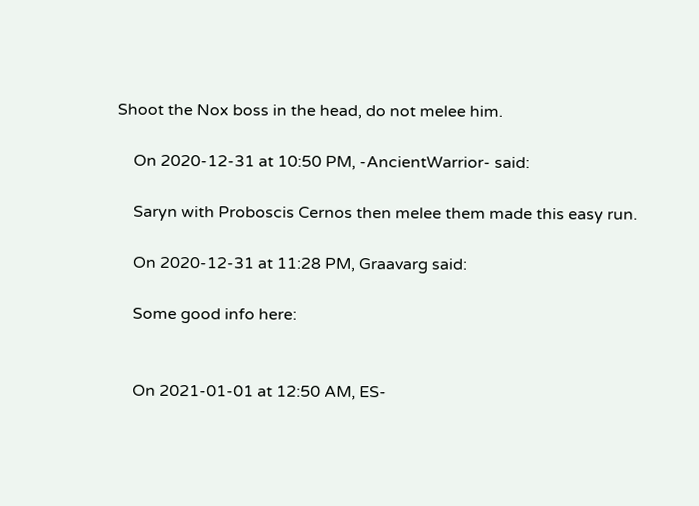Shoot the Nox boss in the head, do not melee him.

    On 2020-12-31 at 10:50 PM, -AncientWarrior- said:

    Saryn with Proboscis Cernos then melee them made this easy run.

    On 2020-12-31 at 11:28 PM, Graavarg said:

    Some good info here:


    On 2021-01-01 at 12:50 AM, ES-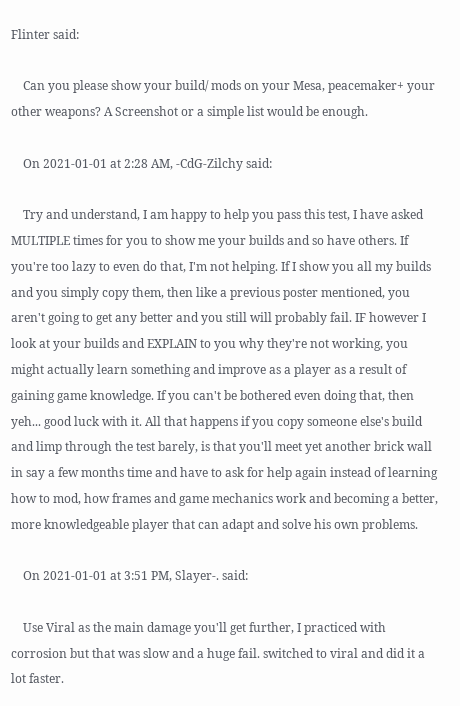Flinter said:

    Can you please show your build/ mods on your Mesa, peacemaker+ your other weapons? A Screenshot or a simple list would be enough.

    On 2021-01-01 at 2:28 AM, -CdG-Zilchy said:

    Try and understand, I am happy to help you pass this test, I have asked MULTIPLE times for you to show me your builds and so have others. If you're too lazy to even do that, I'm not helping. If I show you all my builds and you simply copy them, then like a previous poster mentioned, you aren't going to get any better and you still will probably fail. IF however I look at your builds and EXPLAIN to you why they're not working, you might actually learn something and improve as a player as a result of gaining game knowledge. If you can't be bothered even doing that, then yeh... good luck with it. All that happens if you copy someone else's build and limp through the test barely, is that you'll meet yet another brick wall in say a few months time and have to ask for help again instead of learning how to mod, how frames and game mechanics work and becoming a better, more knowledgeable player that can adapt and solve his own problems.

    On 2021-01-01 at 3:51 PM, Slayer-. said:

    Use Viral as the main damage you'll get further, I practiced with corrosion but that was slow and a huge fail. switched to viral and did it a lot faster.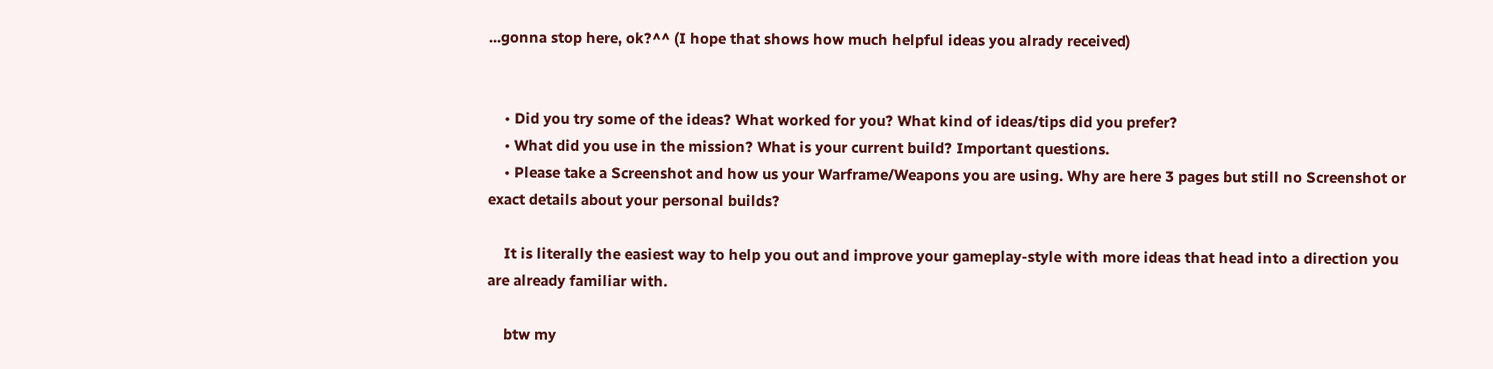...gonna stop here, ok?^^ (I hope that shows how much helpful ideas you alrady received)


    • Did you try some of the ideas? What worked for you? What kind of ideas/tips did you prefer?
    • What did you use in the mission? What is your current build? Important questions.
    • Please take a Screenshot and how us your Warframe/Weapons you are using. Why are here 3 pages but still no Screenshot or exact details about your personal builds?

    It is literally the easiest way to help you out and improve your gameplay-style with more ideas that head into a direction you are already familiar with.

    btw my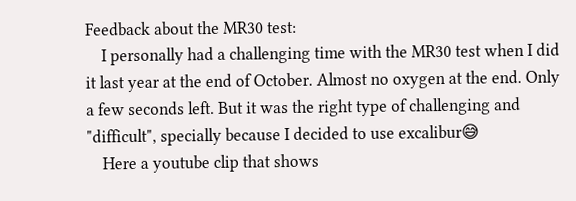Feedback about the MR30 test:
    I personally had a challenging time with the MR30 test when I did it last year at the end of October. Almost no oxygen at the end. Only a few seconds left. But it was the right type of challenging and "difficult", specially because I decided to use excalibur😅
    Here a youtube clip that shows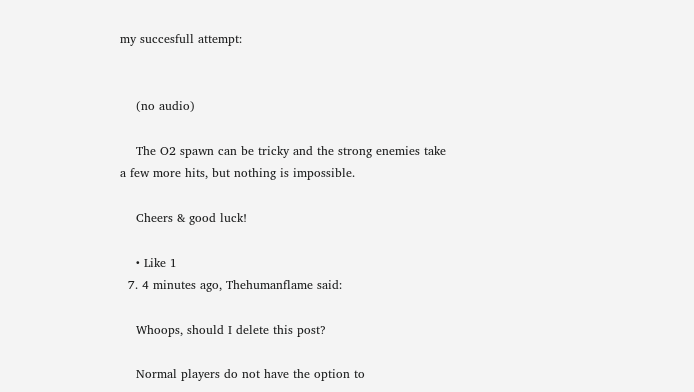my succesfull attempt:


    (no audio)

    The O2 spawn can be tricky and the strong enemies take a few more hits, but nothing is impossible.

    Cheers & good luck!

    • Like 1
  7. 4 minutes ago, Thehumanflame said:

    Whoops, should I delete this post?

    Normal players do not have the option to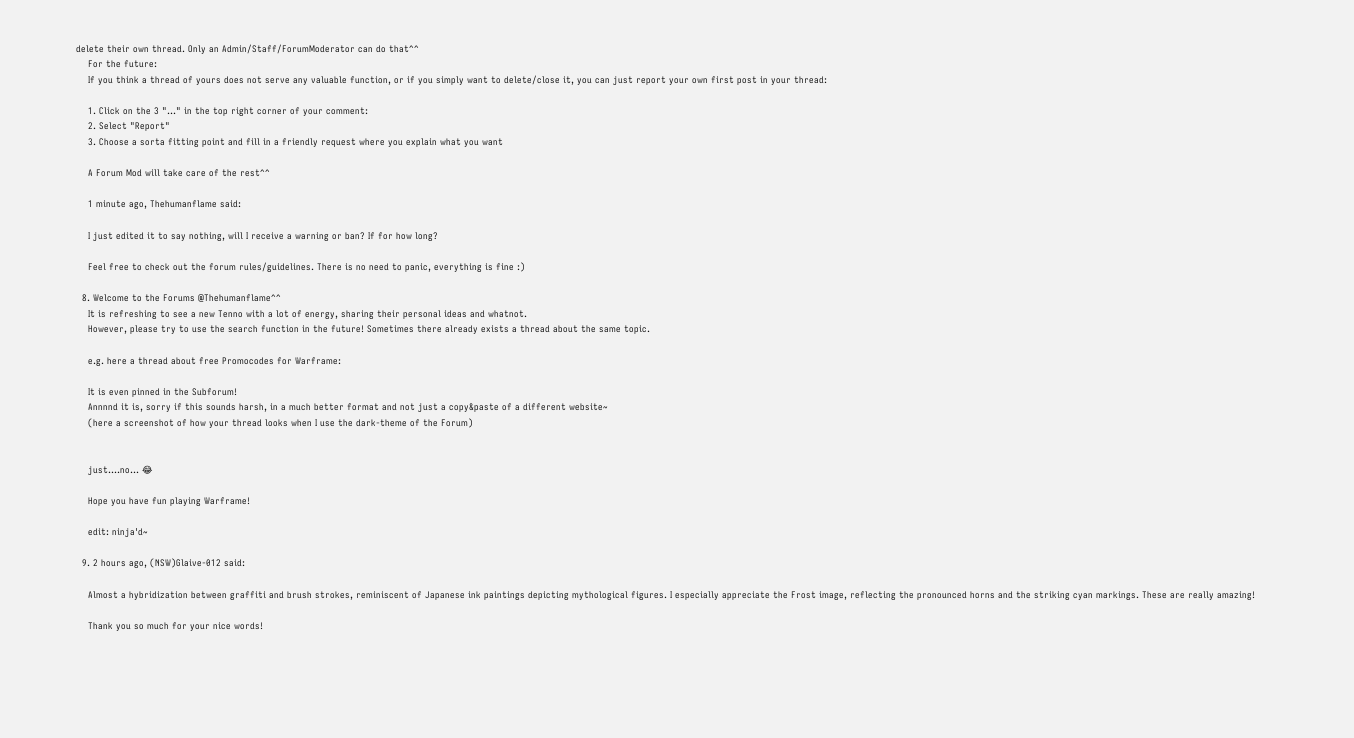delete their own thread. Only an Admin/Staff/ForumModerator can do that^^
    For the future:
    If you think a thread of yours does not serve any valuable function, or if you simply want to delete/close it, you can just report your own first post in your thread:

    1. Click on the 3 "..." in the top right corner of your comment:
    2. Select "Report"
    3. Choose a sorta fitting point and fill in a friendly request where you explain what you want

    A Forum Mod will take care of the rest^^

    1 minute ago, Thehumanflame said:

    I just edited it to say nothing, will I receive a warning or ban? If for how long?

    Feel free to check out the forum rules/guidelines. There is no need to panic, everything is fine :)

  8. Welcome to the Forums @Thehumanflame^^
    It is refreshing to see a new Tenno with a lot of energy, sharing their personal ideas and whatnot.
    However, please try to use the search function in the future! Sometimes there already exists a thread about the same topic.

    e.g. here a thread about free Promocodes for Warframe:

    It is even pinned in the Subforum!
    Annnnd it is, sorry if this sounds harsh, in a much better format and not just a copy&paste of a different website~
    (here a screenshot of how your thread looks when I use the dark-theme of the Forum)


    just....no... 😂

    Hope you have fun playing Warframe!

    edit: ninja'd~

  9. 2 hours ago, (NSW)Glaive-012 said:

    Almost a hybridization between graffiti and brush strokes, reminiscent of Japanese ink paintings depicting mythological figures. I especially appreciate the Frost image, reflecting the pronounced horns and the striking cyan markings. These are really amazing!

    Thank you so much for your nice words!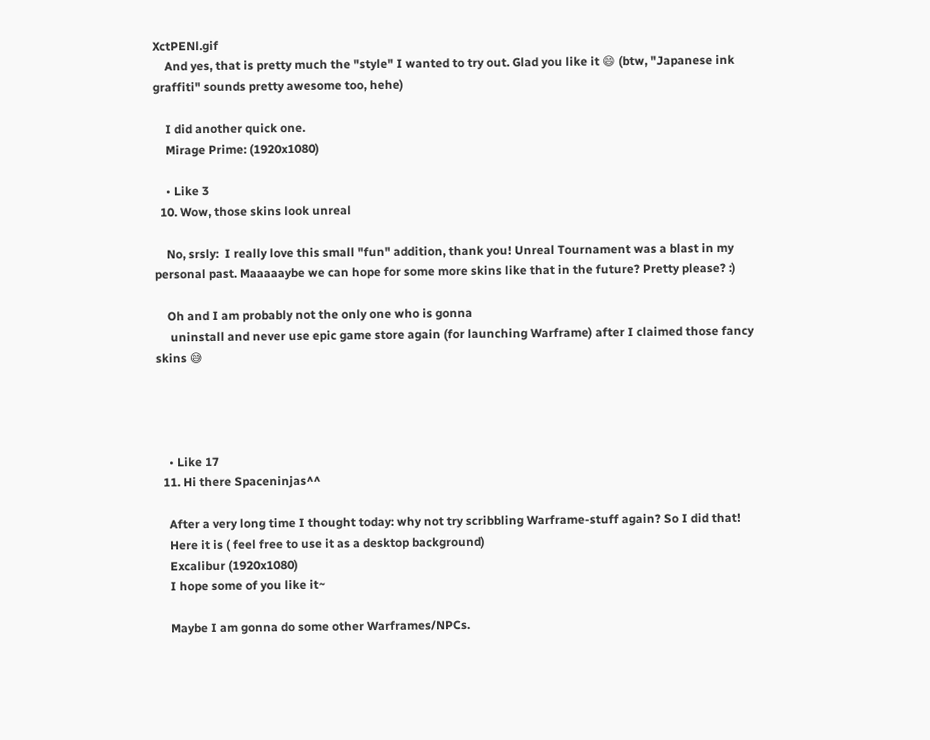XctPENl.gif
    And yes, that is pretty much the "style" I wanted to try out. Glad you like it 😄 (btw, "Japanese ink graffiti" sounds pretty awesome too, hehe)

    I did another quick one.
    Mirage Prime: (1920x1080)

    • Like 3
  10. Wow, those skins look unreal

    No, srsly:  I really love this small "fun" addition, thank you! Unreal Tournament was a blast in my personal past. Maaaaaybe we can hope for some more skins like that in the future? Pretty please? :)

    Oh and I am probably not the only one who is gonna
     uninstall and never use epic game store again (for launching Warframe) after I claimed those fancy skins 😅




    • Like 17
  11. Hi there Spaceninjas^^

    After a very long time I thought today: why not try scribbling Warframe-stuff again? So I did that!
    Here it is ( feel free to use it as a desktop background)
    Excalibur (1920x1080)
    I hope some of you like it~

    Maybe I am gonna do some other Warframes/NPCs.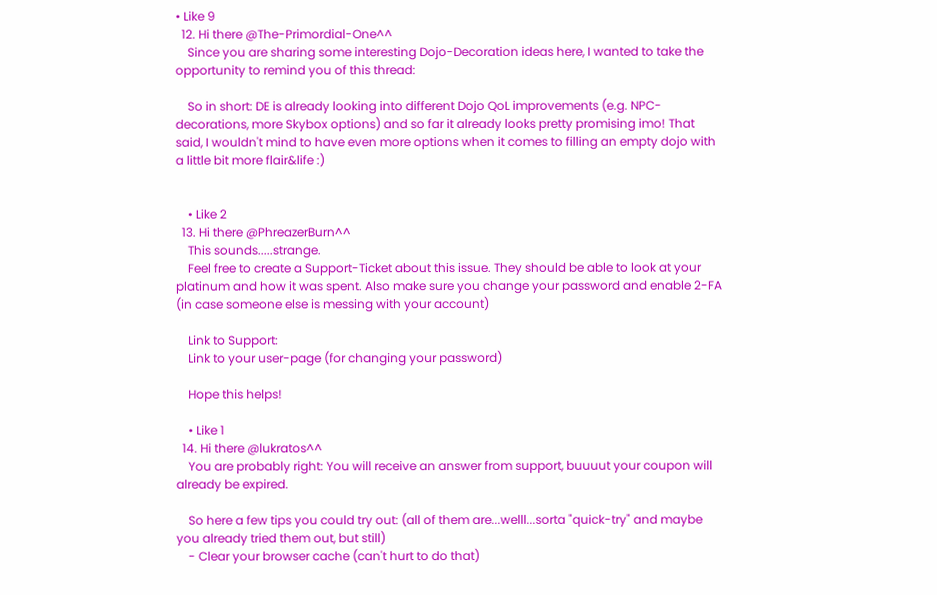• Like 9
  12. Hi there @The-Primordial-One^^
    Since you are sharing some interesting Dojo-Decoration ideas here, I wanted to take the opportunity to remind you of this thread:

    So in short: DE is already looking into different Dojo QoL improvements (e.g. NPC-decorations, more Skybox options) and so far it already looks pretty promising imo! That said, I wouldn't mind to have even more options when it comes to filling an empty dojo with a little bit more flair&life :)


    • Like 2
  13. Hi there @PhreazerBurn^^
    This sounds.....strange.
    Feel free to create a Support-Ticket about this issue. They should be able to look at your platinum and how it was spent. Also make sure you change your password and enable 2-FA (in case someone else is messing with your account)

    Link to Support:
    Link to your user-page (for changing your password)

    Hope this helps!

    • Like 1
  14. Hi there @lukratos^^
    You are probably right: You will receive an answer from support, buuuut your coupon will already be expired.

    So here a few tips you could try out: (all of them are...welll...sorta "quick-try" and maybe you already tried them out, but still)
    - Clear your browser cache (can't hurt to do that)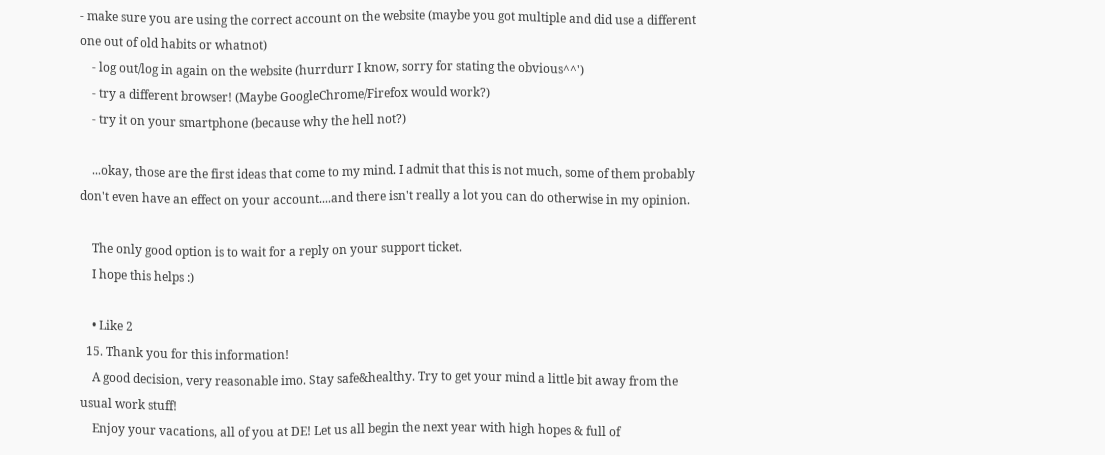- make sure you are using the correct account on the website (maybe you got multiple and did use a different one out of old habits or whatnot)
    - log out/log in again on the website (hurrdurr I know, sorry for stating the obvious^^')
    - try a different browser! (Maybe GoogleChrome/Firefox would work?)
    - try it on your smartphone (because why the hell not?)

    ...okay, those are the first ideas that come to my mind. I admit that this is not much, some of them probably don't even have an effect on your account....and there isn't really a lot you can do otherwise in my opinion.

    The only good option is to wait for a reply on your support ticket.
    I hope this helps :)

    • Like 2
  15. Thank you for this information!
    A good decision, very reasonable imo. Stay safe&healthy. Try to get your mind a little bit away from the usual work stuff!
    Enjoy your vacations, all of you at DE! Let us all begin the next year with high hopes & full of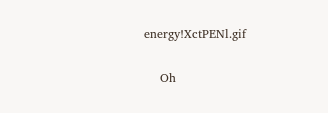energy!XctPENl.gif

    Oh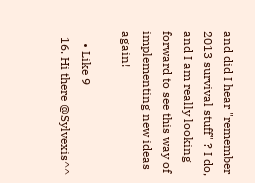and did I hear "remember 2013 survival stuff" ? I do, and I am really looking forward to see this way of implementing new ideas again!

    • Like 9
  16. Hi there @Sylvexis^^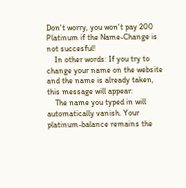Don't worry, you won't pay 200 Platinum if the Name-Change is not succesful!
    In other words: If you try to change your name on the website and the name is already taken, this message will appear:
    The name you typed in will automatically vanish. Your platinum-balance remains the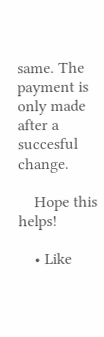same. The payment is only made after a succesful change.

    Hope this helps!

    • Like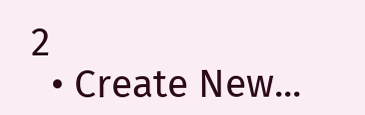2
  • Create New...